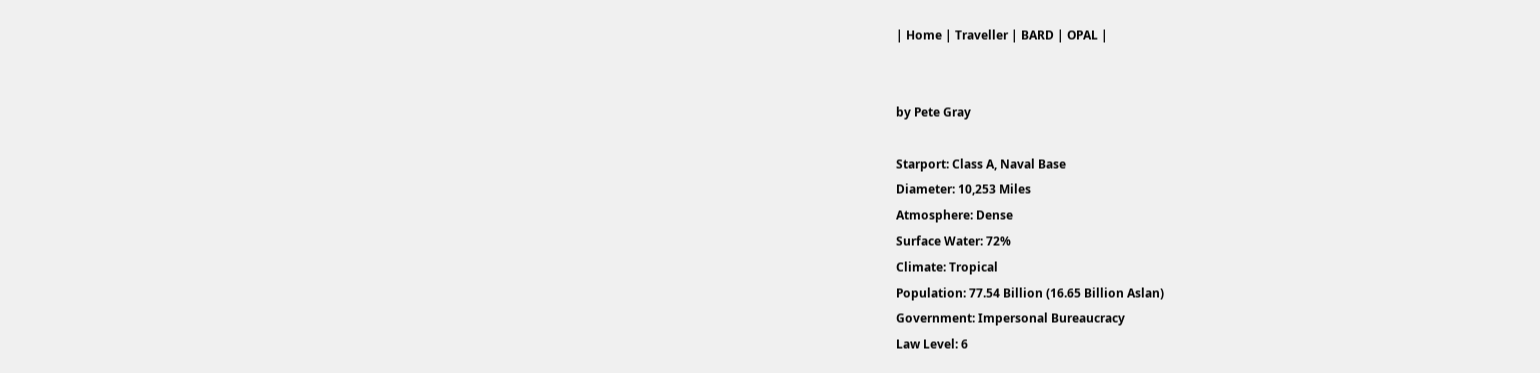| Home | Traveller | BARD | OPAL |


by Pete Gray

Starport: Class A, Naval Base
Diameter: 10,253 Miles
Atmosphere: Dense
Surface Water: 72%
Climate: Tropical
Population: 77.54 Billion (16.65 Billion Aslan)
Government: Impersonal Bureaucracy
Law Level: 6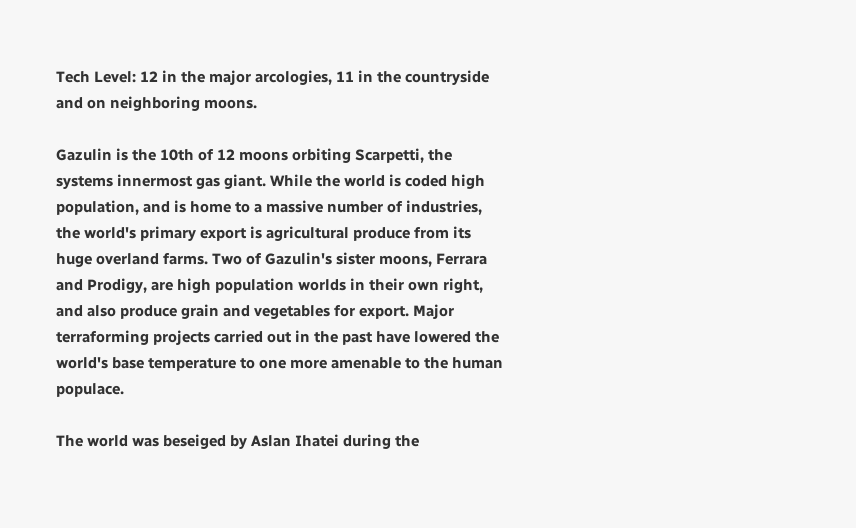Tech Level: 12 in the major arcologies, 11 in the countryside and on neighboring moons.

Gazulin is the 10th of 12 moons orbiting Scarpetti, the systems innermost gas giant. While the world is coded high population, and is home to a massive number of industries, the world's primary export is agricultural produce from its huge overland farms. Two of Gazulin's sister moons, Ferrara and Prodigy, are high population worlds in their own right, and also produce grain and vegetables for export. Major terraforming projects carried out in the past have lowered the world's base temperature to one more amenable to the human populace.

The world was beseiged by Aslan Ihatei during the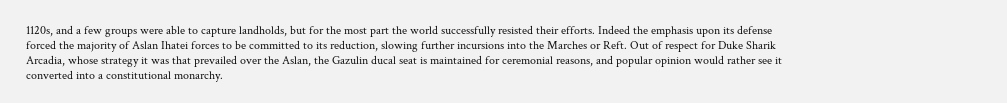1120s, and a few groups were able to capture landholds, but for the most part the world successfully resisted their efforts. Indeed the emphasis upon its defense forced the majority of Aslan Ihatei forces to be committed to its reduction, slowing further incursions into the Marches or Reft. Out of respect for Duke Sharik Arcadia, whose strategy it was that prevailed over the Aslan, the Gazulin ducal seat is maintained for ceremonial reasons, and popular opinion would rather see it converted into a constitutional monarchy.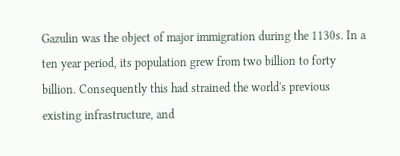Gazulin was the object of major immigration during the 1130s. In a ten year period, its population grew from two billion to forty billion. Consequently this had strained the world's previous existing infrastructure, and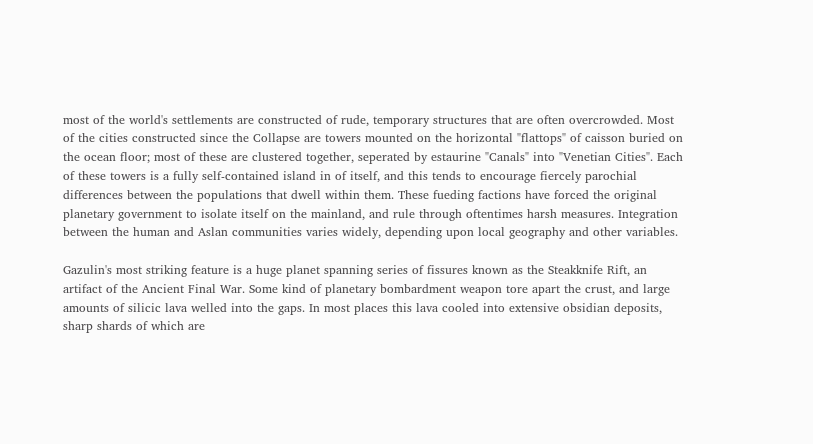most of the world's settlements are constructed of rude, temporary structures that are often overcrowded. Most of the cities constructed since the Collapse are towers mounted on the horizontal "flattops" of caisson buried on the ocean floor; most of these are clustered together, seperated by estaurine "Canals" into "Venetian Cities". Each of these towers is a fully self-contained island in of itself, and this tends to encourage fiercely parochial differences between the populations that dwell within them. These fueding factions have forced the original planetary government to isolate itself on the mainland, and rule through oftentimes harsh measures. Integration between the human and Aslan communities varies widely, depending upon local geography and other variables.

Gazulin's most striking feature is a huge planet spanning series of fissures known as the Steakknife Rift, an artifact of the Ancient Final War. Some kind of planetary bombardment weapon tore apart the crust, and large amounts of silicic lava welled into the gaps. In most places this lava cooled into extensive obsidian deposits, sharp shards of which are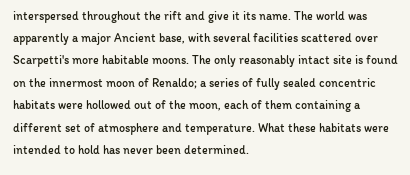interspersed throughout the rift and give it its name. The world was apparently a major Ancient base, with several facilities scattered over Scarpetti's more habitable moons. The only reasonably intact site is found on the innermost moon of Renaldo; a series of fully sealed concentric habitats were hollowed out of the moon, each of them containing a different set of atmosphere and temperature. What these habitats were intended to hold has never been determined.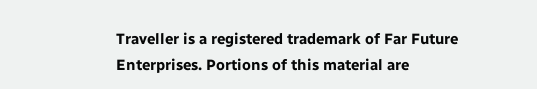Traveller is a registered trademark of Far Future Enterprises. Portions of this material are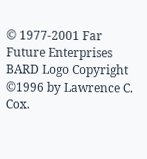© 1977-2001 Far Future Enterprises
BARD Logo Copyright ©1996 by Lawrence C. Cox.